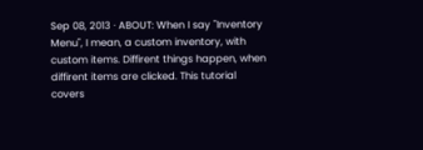Sep 08, 2013 · ABOUT: When I say "Inventory Menu", I mean, a custom inventory, with custom items. Diffirent things happen, when diffirent items are clicked. This tutorial covers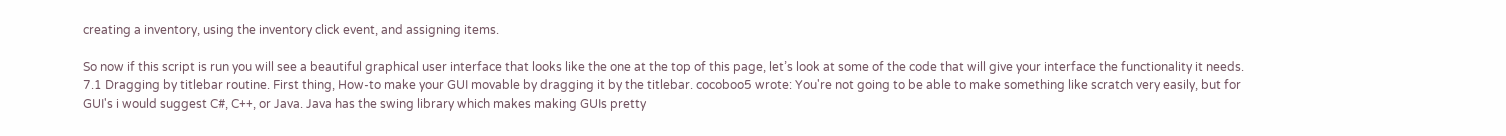creating a inventory, using the inventory click event, and assigning items.

So now if this script is run you will see a beautiful graphical user interface that looks like the one at the top of this page, let’s look at some of the code that will give your interface the functionality it needs. 7.1 Dragging by titlebar routine. First thing, How-to make your GUI movable by dragging it by the titlebar. cocoboo5 wrote: You're not going to be able to make something like scratch very easily, but for GUI's i would suggest C#, C++, or Java. Java has the swing library which makes making GUIs pretty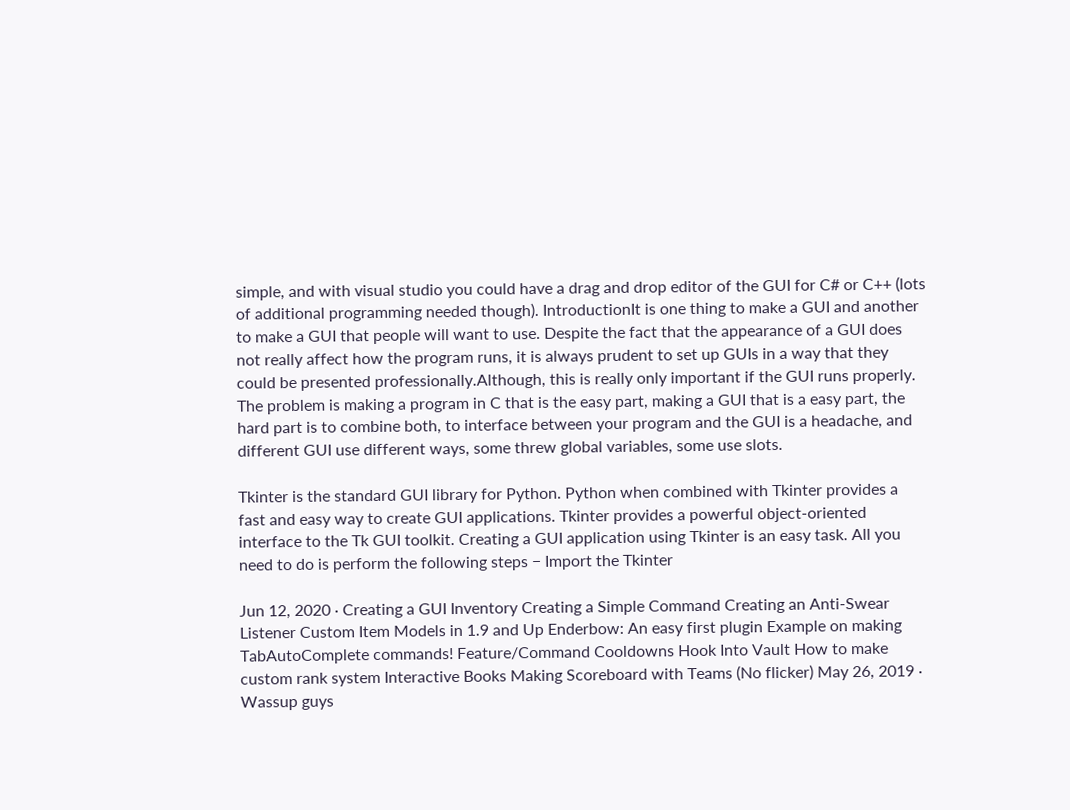simple, and with visual studio you could have a drag and drop editor of the GUI for C# or C++ (lots of additional programming needed though). IntroductionIt is one thing to make a GUI and another to make a GUI that people will want to use. Despite the fact that the appearance of a GUI does not really affect how the program runs, it is always prudent to set up GUIs in a way that they could be presented professionally.Although, this is really only important if the GUI runs properly. The problem is making a program in C that is the easy part, making a GUI that is a easy part, the hard part is to combine both, to interface between your program and the GUI is a headache, and different GUI use different ways, some threw global variables, some use slots.

Tkinter is the standard GUI library for Python. Python when combined with Tkinter provides a fast and easy way to create GUI applications. Tkinter provides a powerful object-oriented interface to the Tk GUI toolkit. Creating a GUI application using Tkinter is an easy task. All you need to do is perform the following steps − Import the Tkinter

Jun 12, 2020 · Creating a GUI Inventory Creating a Simple Command Creating an Anti-Swear Listener Custom Item Models in 1.9 and Up Enderbow: An easy first plugin Example on making TabAutoComplete commands! Feature/Command Cooldowns Hook Into Vault How to make custom rank system Interactive Books Making Scoreboard with Teams (No flicker) May 26, 2019 · Wassup guys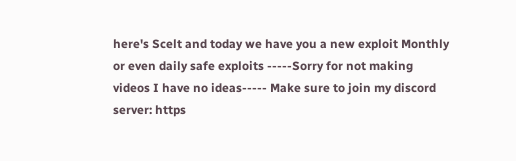here's Scelt and today we have you a new exploit Monthly or even daily safe exploits -----Sorry for not making videos I have no ideas----- Make sure to join my discord server: https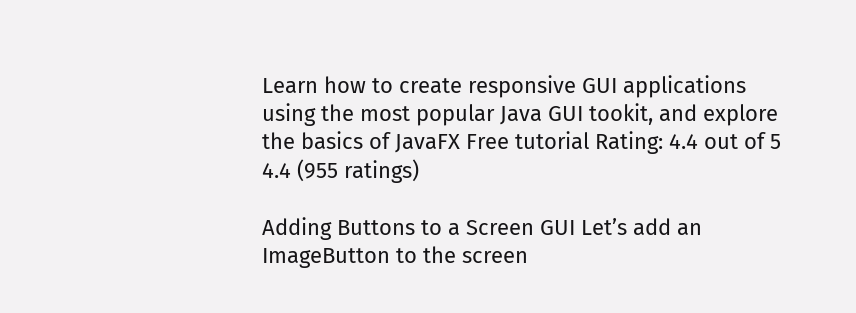Learn how to create responsive GUI applications using the most popular Java GUI tookit, and explore the basics of JavaFX Free tutorial Rating: 4.4 out of 5 4.4 (955 ratings)

Adding Buttons to a Screen GUI Let’s add an ImageButton to the screen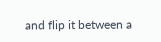and flip it between a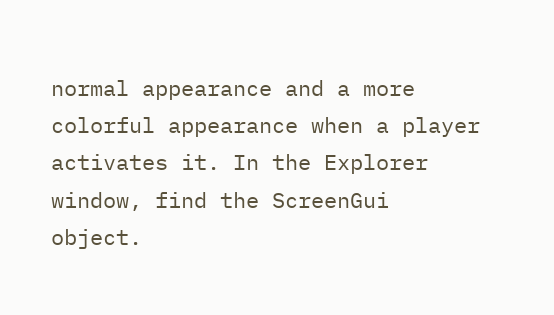normal appearance and a more colorful appearance when a player activates it. In the Explorer window, find the ScreenGui object.